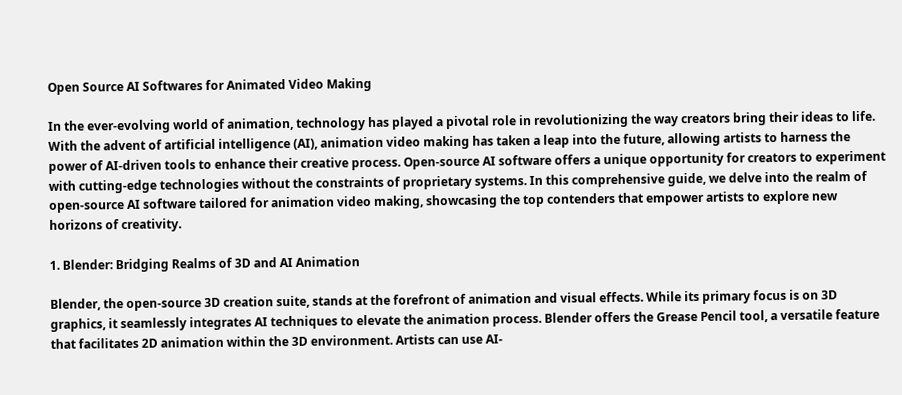Open Source AI Softwares for Animated Video Making

In the ever-evolving world of animation, technology has played a pivotal role in revolutionizing the way creators bring their ideas to life. With the advent of artificial intelligence (AI), animation video making has taken a leap into the future, allowing artists to harness the power of AI-driven tools to enhance their creative process. Open-source AI software offers a unique opportunity for creators to experiment with cutting-edge technologies without the constraints of proprietary systems. In this comprehensive guide, we delve into the realm of open-source AI software tailored for animation video making, showcasing the top contenders that empower artists to explore new horizons of creativity.

1. Blender: Bridging Realms of 3D and AI Animation

Blender, the open-source 3D creation suite, stands at the forefront of animation and visual effects. While its primary focus is on 3D graphics, it seamlessly integrates AI techniques to elevate the animation process. Blender offers the Grease Pencil tool, a versatile feature that facilitates 2D animation within the 3D environment. Artists can use AI-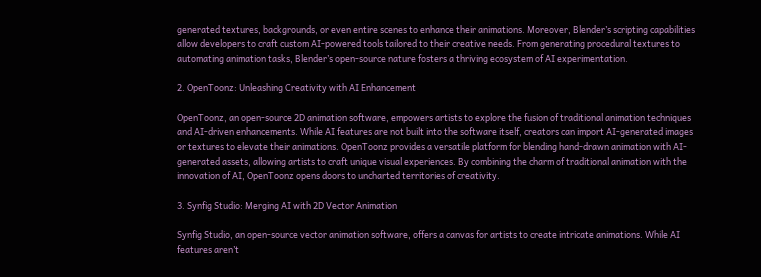generated textures, backgrounds, or even entire scenes to enhance their animations. Moreover, Blender’s scripting capabilities allow developers to craft custom AI-powered tools tailored to their creative needs. From generating procedural textures to automating animation tasks, Blender’s open-source nature fosters a thriving ecosystem of AI experimentation.

2. OpenToonz: Unleashing Creativity with AI Enhancement

OpenToonz, an open-source 2D animation software, empowers artists to explore the fusion of traditional animation techniques and AI-driven enhancements. While AI features are not built into the software itself, creators can import AI-generated images or textures to elevate their animations. OpenToonz provides a versatile platform for blending hand-drawn animation with AI-generated assets, allowing artists to craft unique visual experiences. By combining the charm of traditional animation with the innovation of AI, OpenToonz opens doors to uncharted territories of creativity.

3. Synfig Studio: Merging AI with 2D Vector Animation

Synfig Studio, an open-source vector animation software, offers a canvas for artists to create intricate animations. While AI features aren’t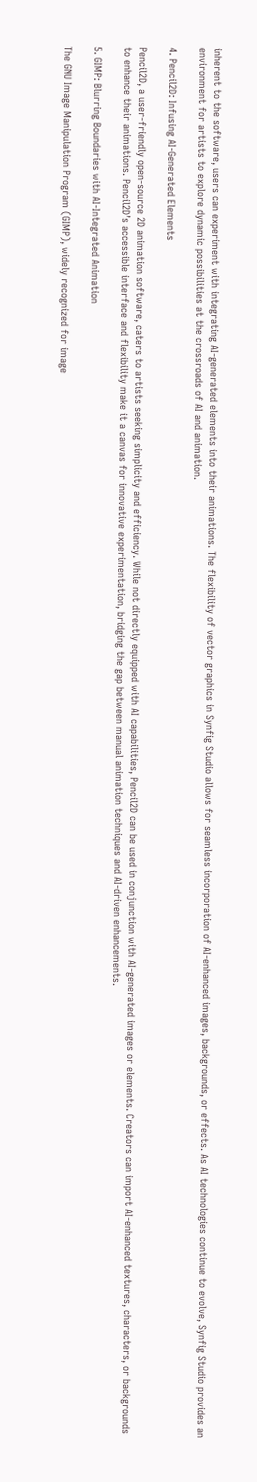inherent to the software, users can experiment with integrating AI-generated elements into their animations. The flexibility of vector graphics in Synfig Studio allows for seamless incorporation of AI-enhanced images, backgrounds, or effects. As AI technologies continue to evolve, Synfig Studio provides an environment for artists to explore dynamic possibilities at the crossroads of AI and animation.

4. Pencil2D: Infusing AI-Generated Elements

Pencil2D, a user-friendly open-source 2D animation software, caters to artists seeking simplicity and efficiency. While not directly equipped with AI capabilities, Pencil2D can be used in conjunction with AI-generated images or elements. Creators can import AI-enhanced textures, characters, or backgrounds to enhance their animations. Pencil2D’s accessible interface and flexibility make it a canvas for innovative experimentation, bridging the gap between manual animation techniques and AI-driven enhancements.

5. GIMP: Blurring Boundaries with AI-Integrated Animation

The GNU Image Manipulation Program (GIMP), widely recognized for image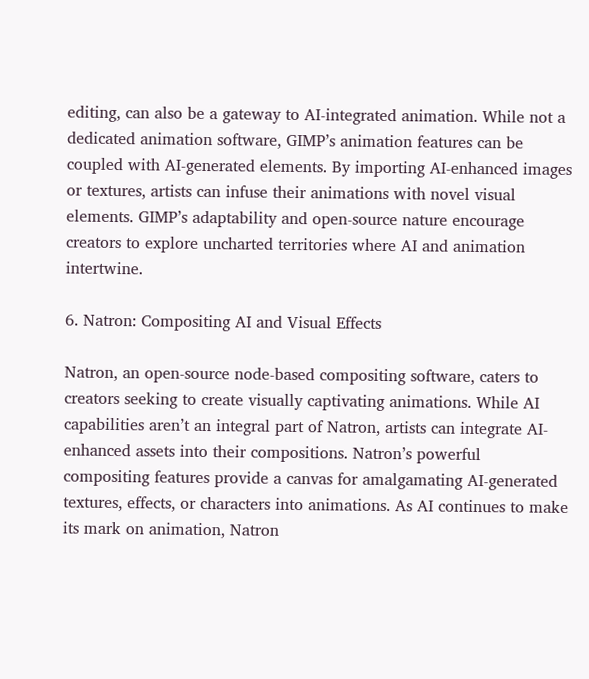editing, can also be a gateway to AI-integrated animation. While not a dedicated animation software, GIMP’s animation features can be coupled with AI-generated elements. By importing AI-enhanced images or textures, artists can infuse their animations with novel visual elements. GIMP’s adaptability and open-source nature encourage creators to explore uncharted territories where AI and animation intertwine.

6. Natron: Compositing AI and Visual Effects

Natron, an open-source node-based compositing software, caters to creators seeking to create visually captivating animations. While AI capabilities aren’t an integral part of Natron, artists can integrate AI-enhanced assets into their compositions. Natron’s powerful compositing features provide a canvas for amalgamating AI-generated textures, effects, or characters into animations. As AI continues to make its mark on animation, Natron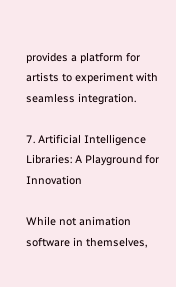provides a platform for artists to experiment with seamless integration.

7. Artificial Intelligence Libraries: A Playground for Innovation

While not animation software in themselves,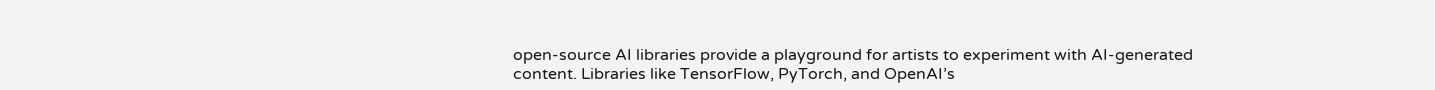open-source AI libraries provide a playground for artists to experiment with AI-generated content. Libraries like TensorFlow, PyTorch, and OpenAI’s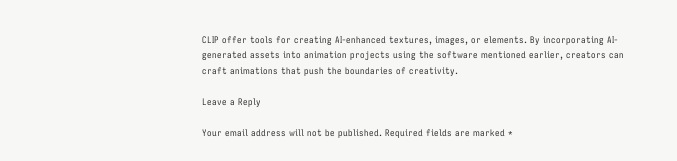CLIP offer tools for creating AI-enhanced textures, images, or elements. By incorporating AI-generated assets into animation projects using the software mentioned earlier, creators can craft animations that push the boundaries of creativity.

Leave a Reply

Your email address will not be published. Required fields are marked *